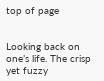top of page


Looking back on one’s life. The crisp yet fuzzy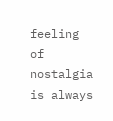feeling of nostalgia is always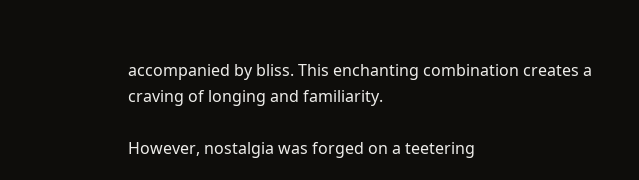accompanied by bliss. This enchanting combination creates a craving of longing and familiarity.

However, nostalgia was forged on a teetering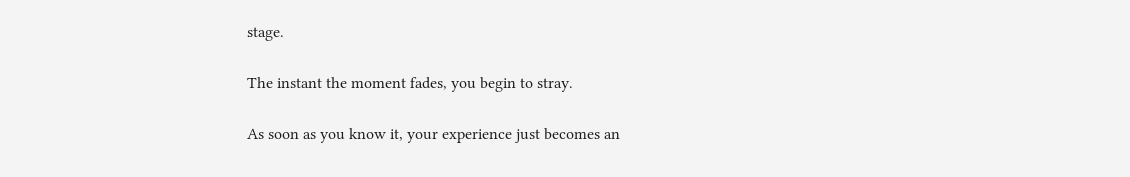stage.

The instant the moment fades, you begin to stray.

As soon as you know it, your experience just becomes an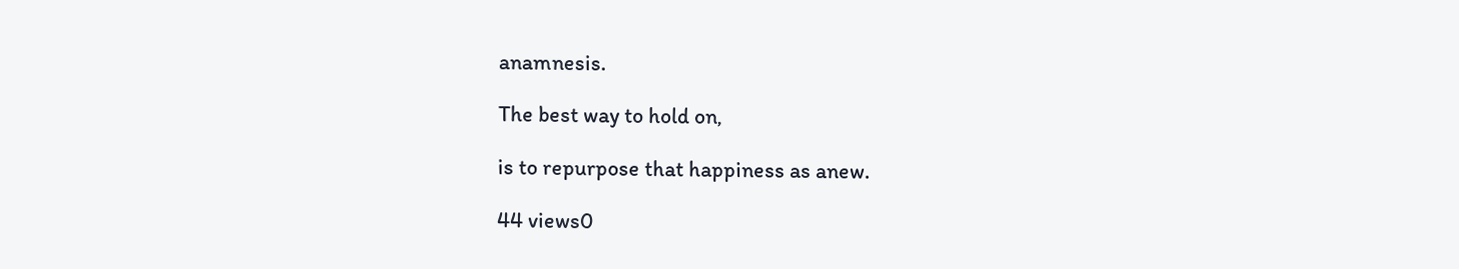anamnesis.

The best way to hold on,

is to repurpose that happiness as anew.

44 views0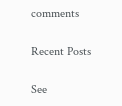comments

Recent Posts

See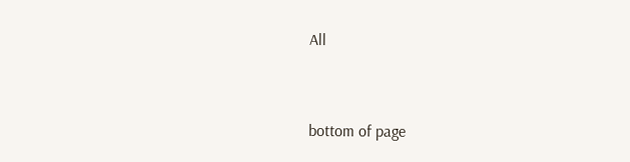All



bottom of page